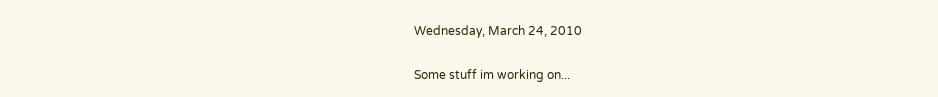Wednesday, March 24, 2010

Some stuff im working on...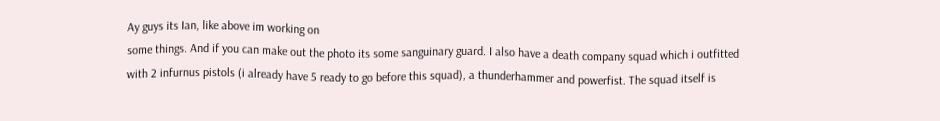Ay guys its Ian, like above im working on
some things. And if you can make out the photo its some sanguinary guard. I also have a death company squad which i outfitted with 2 infurnus pistols (i already have 5 ready to go before this squad), a thunderhammer and powerfist. The squad itself is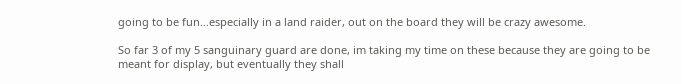going to be fun...especially in a land raider, out on the board they will be crazy awesome.

So far 3 of my 5 sanguinary guard are done, im taking my time on these because they are going to be meant for display, but eventually they shall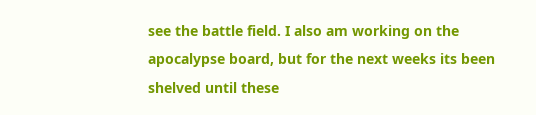see the battle field. I also am working on the apocalypse board, but for the next weeks its been shelved until these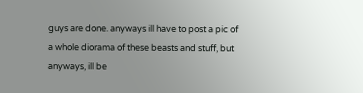guys are done. anyways ill have to post a pic of a whole diorama of these beasts and stuff, but anyways, ill be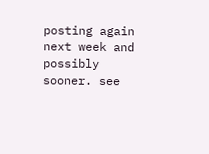posting again next week and possibly sooner. see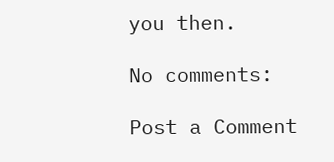you then.

No comments:

Post a Comment